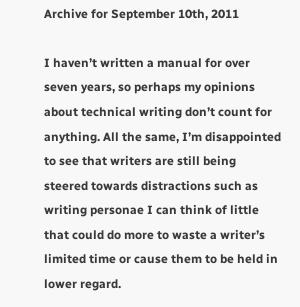Archive for September 10th, 2011

I haven’t written a manual for over seven years, so perhaps my opinions about technical writing don’t count for anything. All the same, I’m disappointed to see that writers are still being steered towards distractions such as writing personae I can think of little that could do more to waste a writer’s limited time or cause them to be held in lower regard.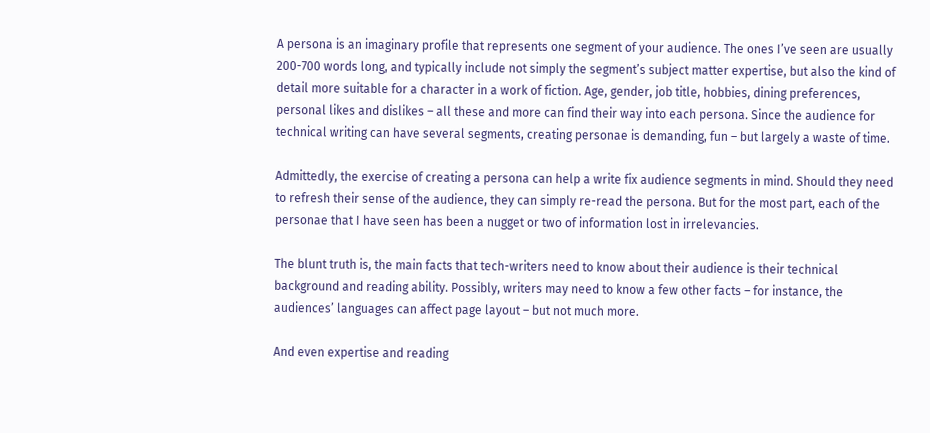A persona is an imaginary profile that represents one segment of your audience. The ones I’ve seen are usually 200-700 words long, and typically include not simply the segment’s subject matter expertise, but also the kind of detail more suitable for a character in a work of fiction. Age, gender, job title, hobbies, dining preferences, personal likes and dislikes – all these and more can find their way into each persona. Since the audience for technical writing can have several segments, creating personae is demanding, fun – but largely a waste of time.

Admittedly, the exercise of creating a persona can help a write fix audience segments in mind. Should they need to refresh their sense of the audience, they can simply re-read the persona. But for the most part, each of the personae that I have seen has been a nugget or two of information lost in irrelevancies.

The blunt truth is, the main facts that tech-writers need to know about their audience is their technical background and reading ability. Possibly, writers may need to know a few other facts – for instance, the audiences’ languages can affect page layout – but not much more.

And even expertise and reading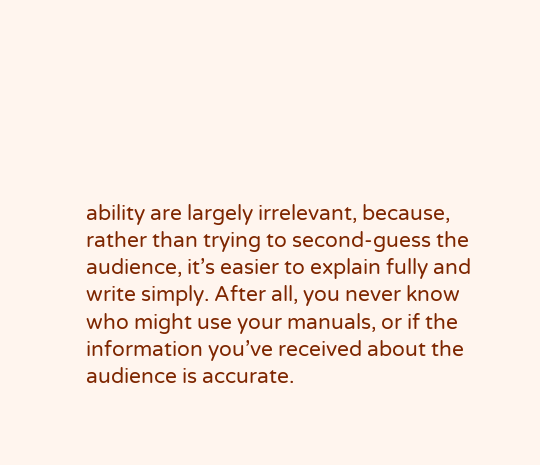ability are largely irrelevant, because, rather than trying to second-guess the audience, it’s easier to explain fully and write simply. After all, you never know who might use your manuals, or if the information you’ve received about the audience is accurate.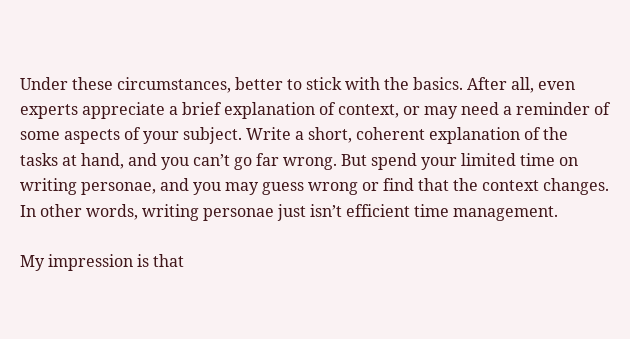Under these circumstances, better to stick with the basics. After all, even experts appreciate a brief explanation of context, or may need a reminder of some aspects of your subject. Write a short, coherent explanation of the tasks at hand, and you can’t go far wrong. But spend your limited time on writing personae, and you may guess wrong or find that the context changes. In other words, writing personae just isn’t efficient time management.

My impression is that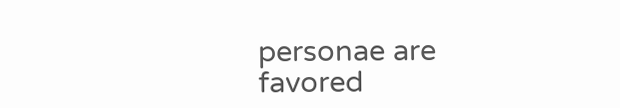personae are favored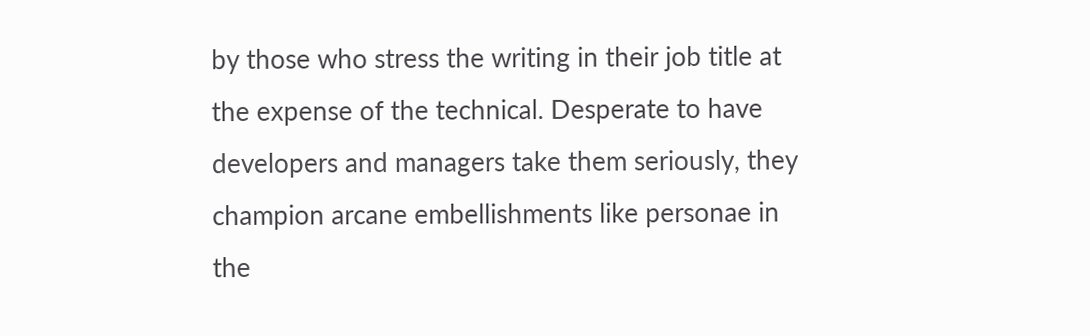by those who stress the writing in their job title at the expense of the technical. Desperate to have developers and managers take them seriously, they champion arcane embellishments like personae in the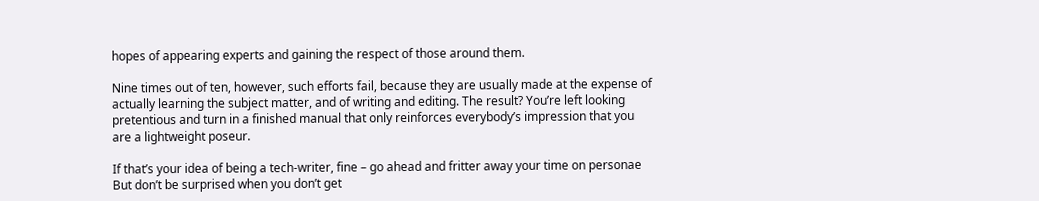hopes of appearing experts and gaining the respect of those around them.

Nine times out of ten, however, such efforts fail, because they are usually made at the expense of actually learning the subject matter, and of writing and editing. The result? You’re left looking pretentious and turn in a finished manual that only reinforces everybody’s impression that you are a lightweight poseur.

If that’s your idea of being a tech-writer, fine – go ahead and fritter away your time on personae But don’t be surprised when you don’t get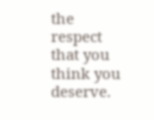the respect that you think you deserve.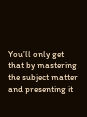You’ll only get that by mastering the subject matter and presenting it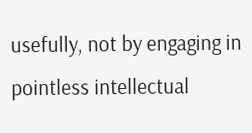usefully, not by engaging in pointless intellectual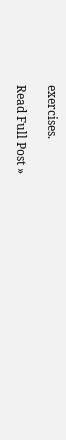exercises.

Read Full Post »